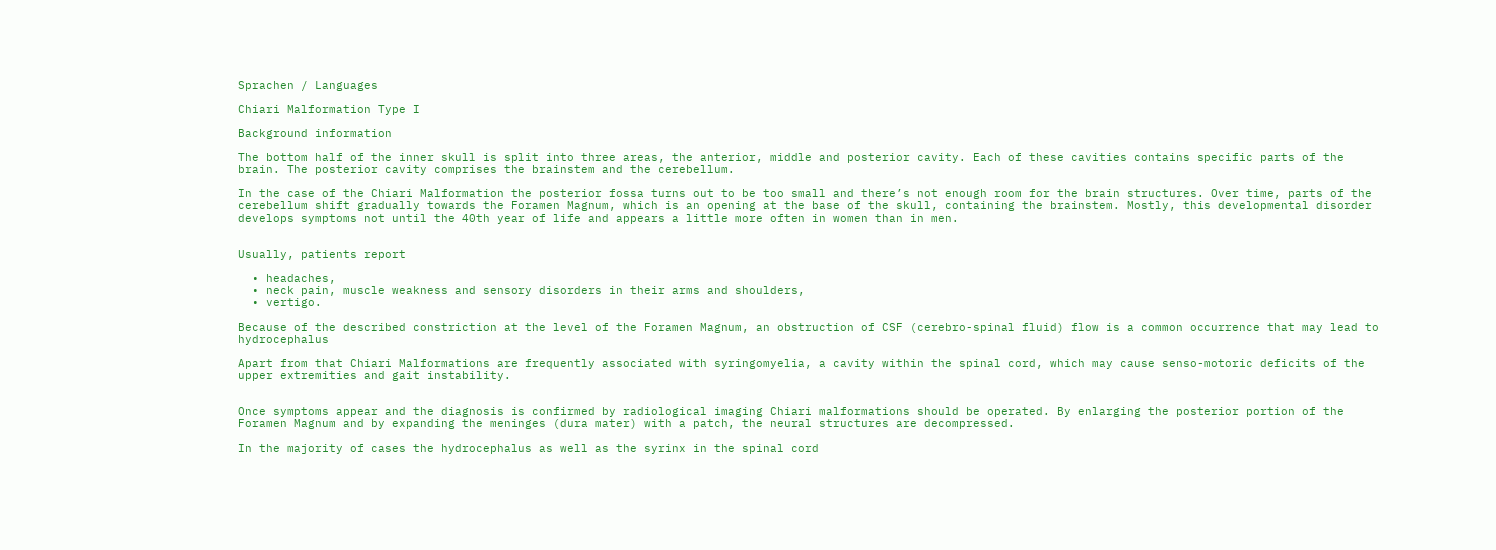Sprachen / Languages

Chiari Malformation Type I

Background information

The bottom half of the inner skull is split into three areas, the anterior, middle and posterior cavity. Each of these cavities contains specific parts of the brain. The posterior cavity comprises the brainstem and the cerebellum.

In the case of the Chiari Malformation the posterior fossa turns out to be too small and there’s not enough room for the brain structures. Over time, parts of the cerebellum shift gradually towards the Foramen Magnum, which is an opening at the base of the skull, containing the brainstem. Mostly, this developmental disorder develops symptoms not until the 40th year of life and appears a little more often in women than in men.


Usually, patients report

  • headaches,
  • neck pain, muscle weakness and sensory disorders in their arms and shoulders,
  • vertigo.

Because of the described constriction at the level of the Foramen Magnum, an obstruction of CSF (cerebro-spinal fluid) flow is a common occurrence that may lead to hydrocephalus

Apart from that Chiari Malformations are frequently associated with syringomyelia, a cavity within the spinal cord, which may cause senso-motoric deficits of the upper extremities and gait instability.


Once symptoms appear and the diagnosis is confirmed by radiological imaging Chiari malformations should be operated. By enlarging the posterior portion of the Foramen Magnum and by expanding the meninges (dura mater) with a patch, the neural structures are decompressed.

In the majority of cases the hydrocephalus as well as the syrinx in the spinal cord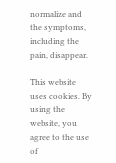normalize and the symptoms, including the pain, disappear.

This website uses cookies. By using the website, you agree to the use of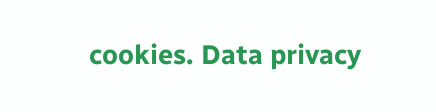cookies. Data privacy